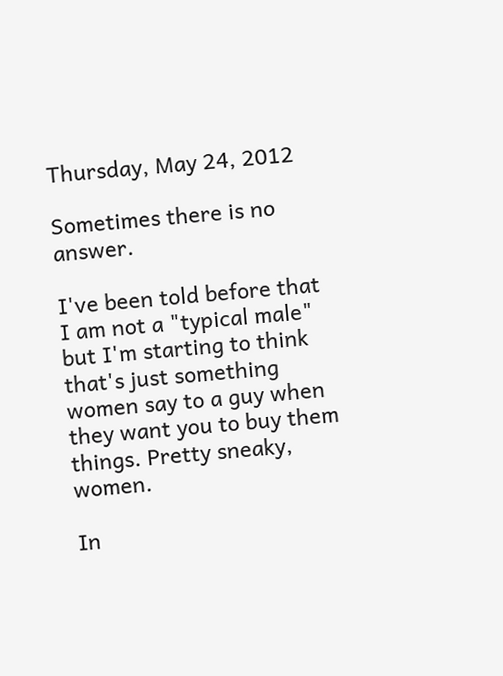Thursday, May 24, 2012

Sometimes there is no answer.

I've been told before that I am not a "typical male" but I'm starting to think that's just something women say to a guy when they want you to buy them things. Pretty sneaky, women.

In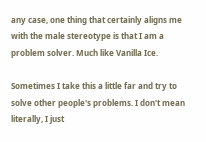any case, one thing that certainly aligns me with the male stereotype is that I am a problem solver. Much like Vanilla Ice.

Sometimes I take this a little far and try to solve other people's problems. I don't mean literally, I just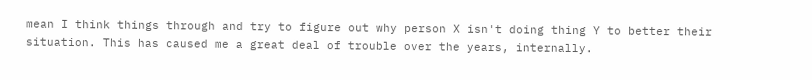mean I think things through and try to figure out why person X isn't doing thing Y to better their situation. This has caused me a great deal of trouble over the years, internally.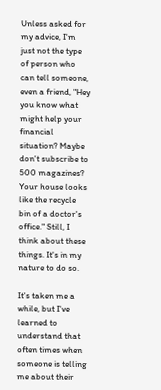Unless asked for my advice, I'm just not the type of person who can tell someone, even a friend, "Hey you know what might help your financial situation? Maybe don't subscribe to 500 magazines? Your house looks like the recycle bin of a doctor's office." Still, I think about these things. It's in my nature to do so.

It's taken me a while, but I've learned to understand that often times when someone is telling me about their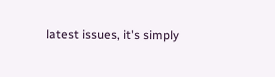latest issues, it's simply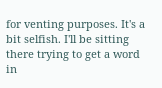for venting purposes. It's a bit selfish. I'll be sitting there trying to get a word in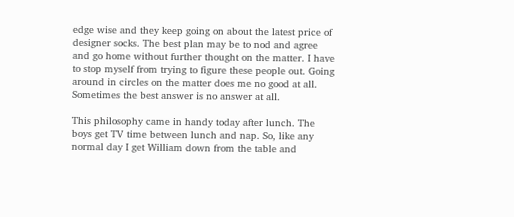edge wise and they keep going on about the latest price of designer socks. The best plan may be to nod and agree and go home without further thought on the matter. I have to stop myself from trying to figure these people out. Going around in circles on the matter does me no good at all. Sometimes the best answer is no answer at all.

This philosophy came in handy today after lunch. The boys get TV time between lunch and nap. So, like any normal day I get William down from the table and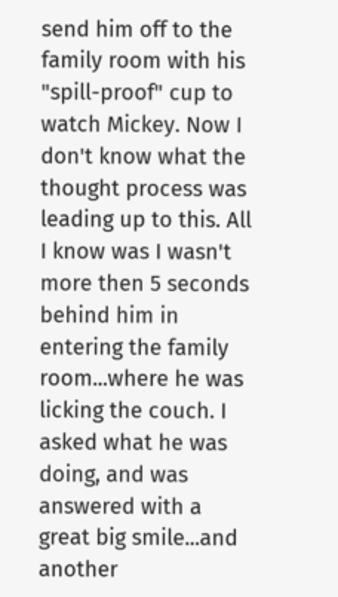send him off to the family room with his "spill-proof" cup to watch Mickey. Now I don't know what the thought process was leading up to this. All I know was I wasn't more then 5 seconds behind him in entering the family room...where he was licking the couch. I asked what he was doing, and was answered with a great big smile...and another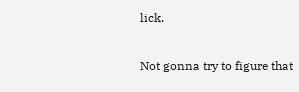lick.

Not gonna try to figure that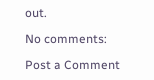out.

No comments:

Post a Comment